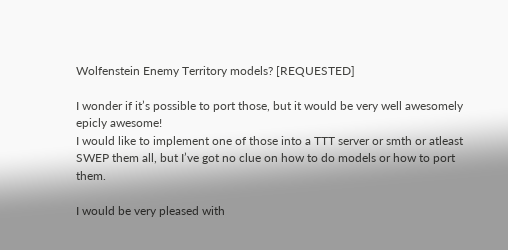Wolfenstein Enemy Territory models? [REQUESTED]

I wonder if it’s possible to port those, but it would be very well awesomely epicly awesome!
I would like to implement one of those into a TTT server or smth or atleast SWEP them all, but I’ve got no clue on how to do models or how to port them.

I would be very pleased with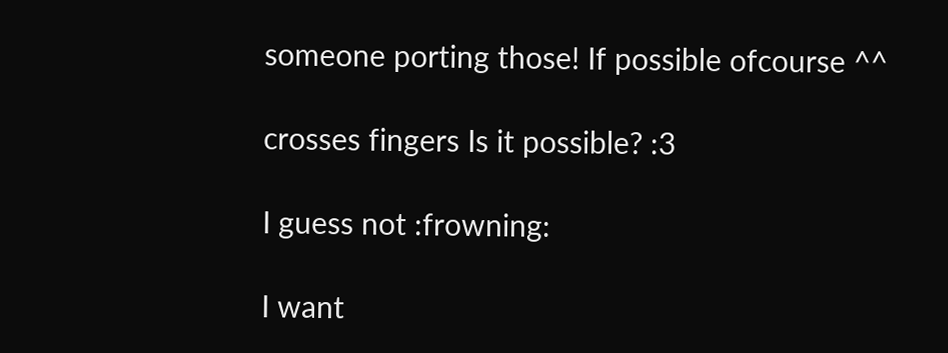someone porting those! If possible ofcourse ^^

crosses fingers Is it possible? :3

I guess not :frowning:

I want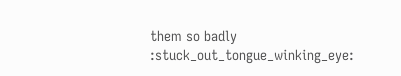them so badly :stuck_out_tongue_winking_eye: